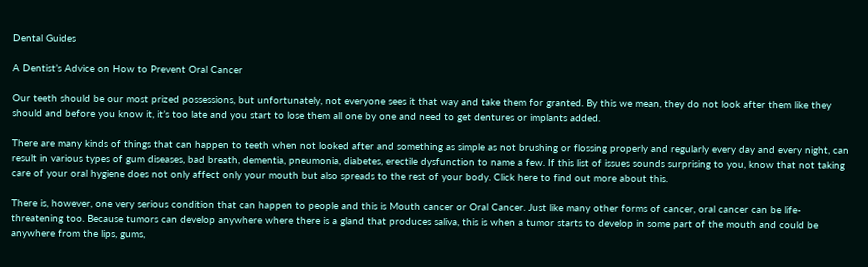Dental Guides

A Dentist’s Advice on How to Prevent Oral Cancer

Our teeth should be our most prized possessions, but unfortunately, not everyone sees it that way and take them for granted. By this we mean, they do not look after them like they should and before you know it, it’s too late and you start to lose them all one by one and need to get dentures or implants added.

There are many kinds of things that can happen to teeth when not looked after and something as simple as not brushing or flossing properly and regularly every day and every night, can result in various types of gum diseases, bad breath, dementia, pneumonia, diabetes, erectile dysfunction to name a few. If this list of issues sounds surprising to you, know that not taking care of your oral hygiene does not only affect only your mouth but also spreads to the rest of your body. Click here to find out more about this.

There is, however, one very serious condition that can happen to people and this is Mouth cancer or Oral Cancer. Just like many other forms of cancer, oral cancer can be life-threatening too. Because tumors can develop anywhere where there is a gland that produces saliva, this is when a tumor starts to develop in some part of the mouth and could be anywhere from the lips, gums,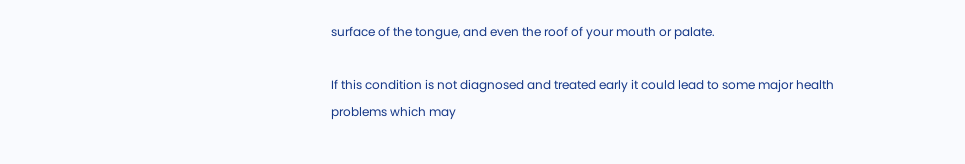surface of the tongue, and even the roof of your mouth or palate.

If this condition is not diagnosed and treated early it could lead to some major health problems which may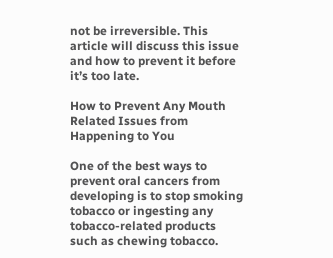not be irreversible. This article will discuss this issue and how to prevent it before it’s too late.

How to Prevent Any Mouth Related Issues from Happening to You

One of the best ways to prevent oral cancers from developing is to stop smoking tobacco or ingesting any tobacco-related products such as chewing tobacco.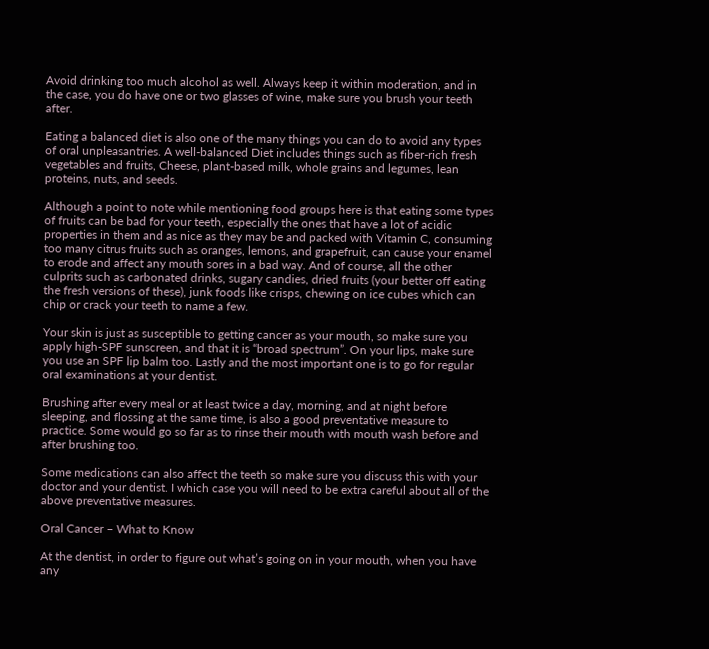Avoid drinking too much alcohol as well. Always keep it within moderation, and in the case, you do have one or two glasses of wine, make sure you brush your teeth after.

Eating a balanced diet is also one of the many things you can do to avoid any types of oral unpleasantries. A well-balanced Diet includes things such as fiber-rich fresh vegetables and fruits, Cheese, plant-based milk, whole grains and legumes, lean proteins, nuts, and seeds.

Although a point to note while mentioning food groups here is that eating some types of fruits can be bad for your teeth, especially the ones that have a lot of acidic properties in them and as nice as they may be and packed with Vitamin C, consuming too many citrus fruits such as oranges, lemons, and grapefruit, can cause your enamel to erode and affect any mouth sores in a bad way. And of course, all the other culprits such as carbonated drinks, sugary candies, dried fruits (your better off eating the fresh versions of these), junk foods like crisps, chewing on ice cubes which can chip or crack your teeth to name a few.

Your skin is just as susceptible to getting cancer as your mouth, so make sure you apply high-SPF sunscreen, and that it is “broad spectrum”. On your lips, make sure you use an SPF lip balm too. Lastly and the most important one is to go for regular oral examinations at your dentist.

Brushing after every meal or at least twice a day, morning, and at night before sleeping, and flossing at the same time, is also a good preventative measure to practice. Some would go so far as to rinse their mouth with mouth wash before and after brushing too.

Some medications can also affect the teeth so make sure you discuss this with your doctor and your dentist. I which case you will need to be extra careful about all of the above preventative measures.

Oral Cancer – What to Know

At the dentist, in order to figure out what’s going on in your mouth, when you have any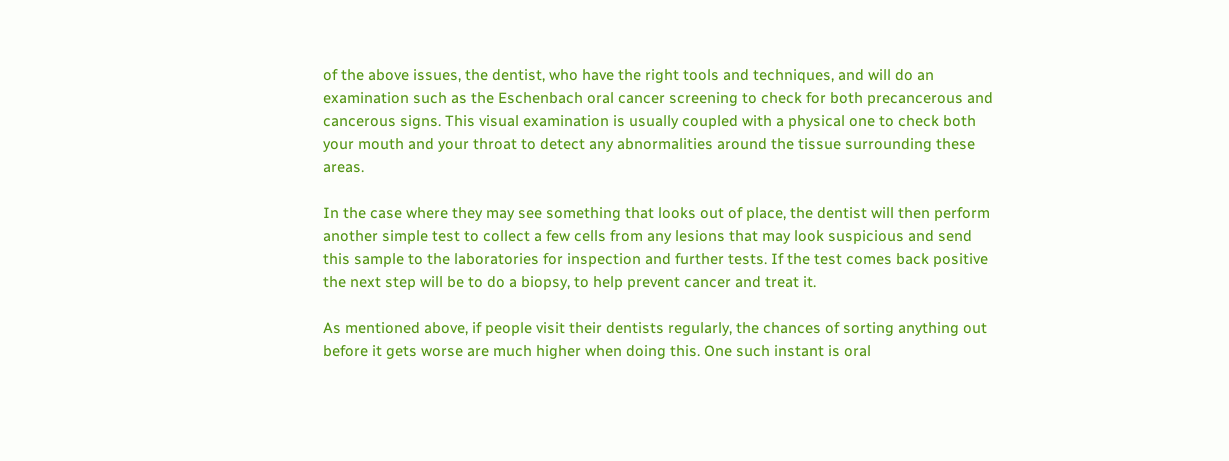of the above issues, the dentist, who have the right tools and techniques, and will do an examination such as the Eschenbach oral cancer screening to check for both precancerous and cancerous signs. This visual examination is usually coupled with a physical one to check both your mouth and your throat to detect any abnormalities around the tissue surrounding these areas.

In the case where they may see something that looks out of place, the dentist will then perform another simple test to collect a few cells from any lesions that may look suspicious and send this sample to the laboratories for inspection and further tests. If the test comes back positive the next step will be to do a biopsy, to help prevent cancer and treat it.

As mentioned above, if people visit their dentists regularly, the chances of sorting anything out before it gets worse are much higher when doing this. One such instant is oral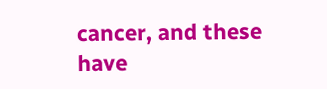cancer, and these have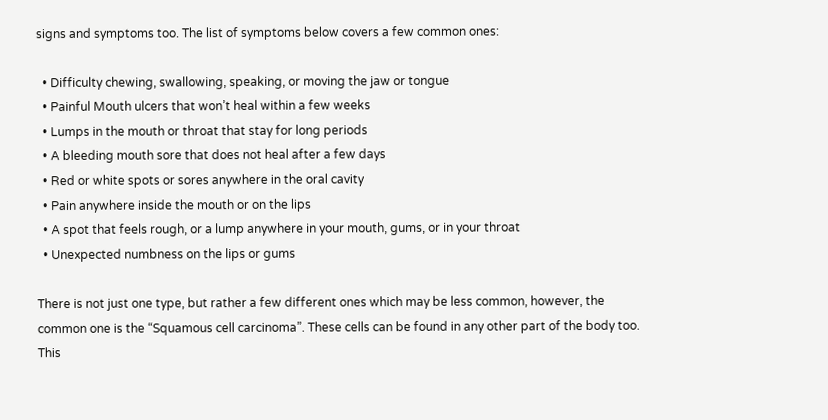signs and symptoms too. The list of symptoms below covers a few common ones:

  • Difficulty chewing, swallowing, speaking, or moving the jaw or tongue
  • Painful Mouth ulcers that won’t heal within a few weeks
  • Lumps in the mouth or throat that stay for long periods
  • A bleeding mouth sore that does not heal after a few days
  • Red or white spots or sores anywhere in the oral cavity
  • Pain anywhere inside the mouth or on the lips
  • A spot that feels rough, or a lump anywhere in your mouth, gums, or in your throat
  • Unexpected numbness on the lips or gums

There is not just one type, but rather a few different ones which may be less common, however, the common one is the “Squamous cell carcinoma”. These cells can be found in any other part of the body too. This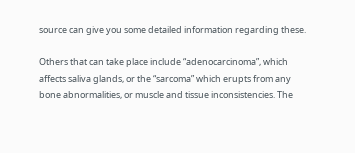source can give you some detailed information regarding these.

Others that can take place include “adenocarcinoma”, which affects saliva glands, or the “sarcoma” which erupts from any bone abnormalities, or muscle and tissue inconsistencies. The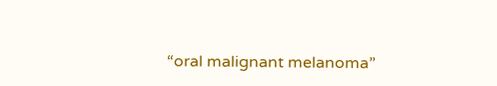“oral malignant melanoma”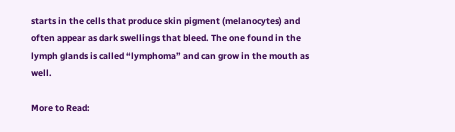starts in the cells that produce skin pigment (melanocytes) and often appear as dark swellings that bleed. The one found in the lymph glands is called “lymphoma” and can grow in the mouth as well.

More to Read: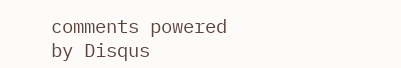comments powered by Disqus